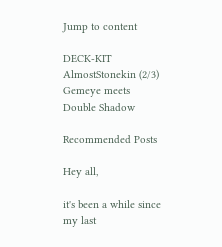Jump to content

DECK-KIT AlmostStonekin (2/3) Gemeye meets Double Shadow

Recommended Posts

Hey all,

it's been a while since my last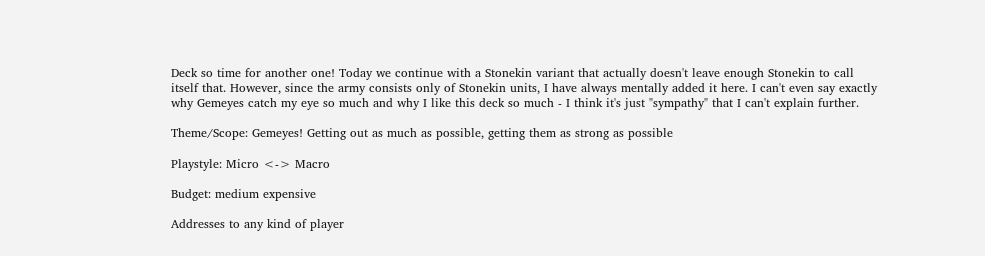Deck so time for another one! Today we continue with a Stonekin variant that actually doesn't leave enough Stonekin to call itself that. However, since the army consists only of Stonekin units, I have always mentally added it here. I can't even say exactly why Gemeyes catch my eye so much and why I like this deck so much - I think it's just "sympathy" that I can't explain further.

Theme/Scope: Gemeyes! Getting out as much as possible, getting them as strong as possible

Playstyle: Micro <-> Macro

Budget: medium expensive

Addresses to any kind of player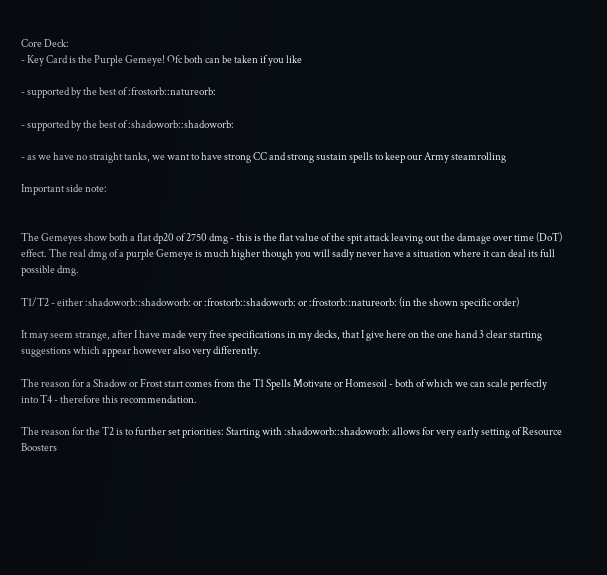Core Deck:
- Key Card is the Purple Gemeye! Ofc both can be taken if you like

- supported by the best of :frostorb::natureorb:

- supported by the best of :shadoworb::shadoworb:

- as we have no straight tanks, we want to have strong CC and strong sustain spells to keep our Army steamrolling

Important side note:


The Gemeyes show both a flat dp20 of 2750 dmg - this is the flat value of the spit attack leaving out the damage over time (DoT) effect. The real dmg of a purple Gemeye is much higher though you will sadly never have a situation where it can deal its full possible dmg.

T1/T2 - either :shadoworb::shadoworb: or :frostorb::shadoworb: or :frostorb::natureorb: (in the shown specific order)

It may seem strange, after I have made very free specifications in my decks, that I give here on the one hand 3 clear starting suggestions which appear however also very differently.

The reason for a Shadow or Frost start comes from the T1 Spells Motivate or Homesoil - both of which we can scale perfectly into T4 - therefore this recommendation.

The reason for the T2 is to further set priorities: Starting with :shadoworb::shadoworb: allows for very early setting of Resource Boosters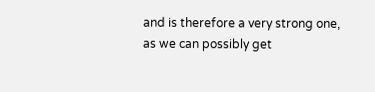and is therefore a very strong one, as we can possibly get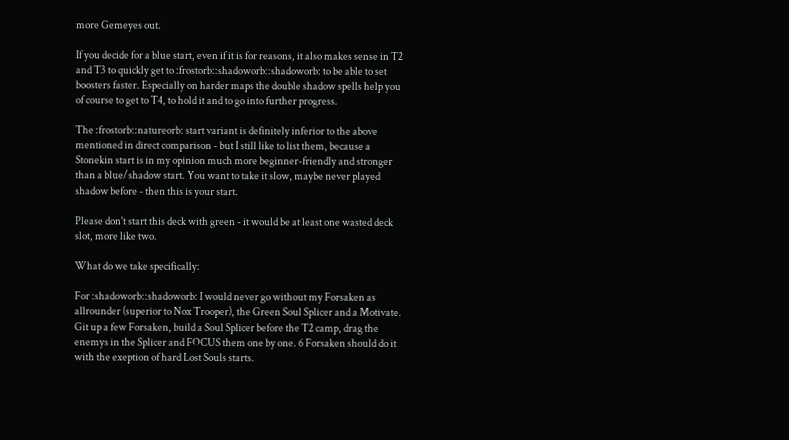more Gemeyes out.

If you decide for a blue start, even if it is for reasons, it also makes sense in T2 and T3 to quickly get to :frostorb::shadoworb::shadoworb: to be able to set boosters faster. Especially on harder maps the double shadow spells help you of course to get to T4, to hold it and to go into further progress.

The :frostorb::natureorb: start variant is definitely inferior to the above mentioned in direct comparison - but I still like to list them, because a Stonekin start is in my opinion much more beginner-friendly and stronger than a blue/shadow start. You want to take it slow, maybe never played shadow before - then this is your start.

Please don't start this deck with green - it would be at least one wasted deck slot, more like two.

What do we take specifically:

For :shadoworb::shadoworb: I would never go without my Forsaken as allrounder (superior to Nox Trooper), the Green Soul Splicer and a Motivate. Git up a few Forsaken, build a Soul Splicer before the T2 camp, drag the enemys in the Splicer and FOCUS them one by one. 6 Forsaken should do it with the exeption of hard Lost Souls starts.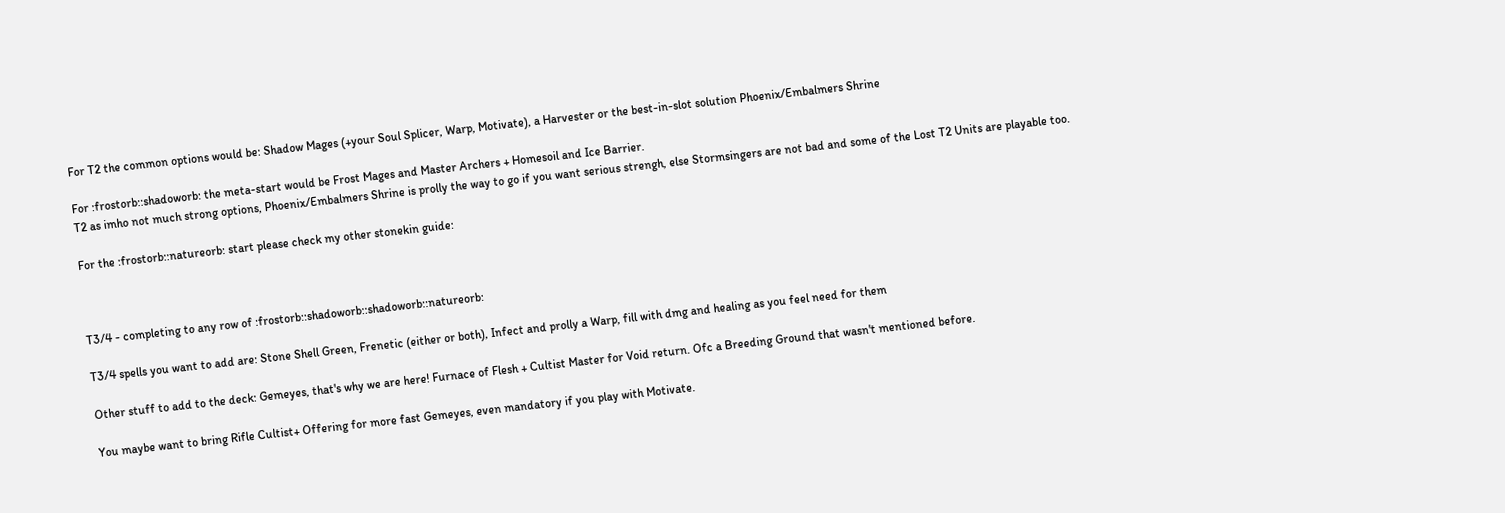For T2 the common options would be: Shadow Mages (+your Soul Splicer, Warp, Motivate), a Harvester or the best-in-slot solution Phoenix/Embalmers Shrine

For :frostorb::shadoworb: the meta-start would be Frost Mages and Master Archers + Homesoil and Ice Barrier.
T2 as imho not much strong options, Phoenix/Embalmers Shrine is prolly the way to go if you want serious strengh, else Stormsingers are not bad and some of the Lost T2 Units are playable too.

For the :frostorb::natureorb: start please check my other stonekin guide:



T3/4 - completing to any row of :frostorb::shadoworb::shadoworb::natureorb:

T3/4 spells you want to add are: Stone Shell Green, Frenetic (either or both), Infect and prolly a Warp, fill with dmg and healing as you feel need for them

Other stuff to add to the deck: Gemeyes, that's why we are here! Furnace of Flesh + Cultist Master for Void return. Ofc a Breeding Ground that wasn't mentioned before.

You maybe want to bring Rifle Cultist+ Offering for more fast Gemeyes, even mandatory if you play with Motivate.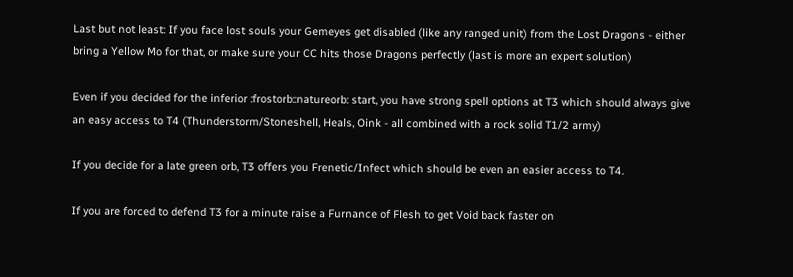Last but not least: If you face lost souls your Gemeyes get disabled (like any ranged unit) from the Lost Dragons - either bring a Yellow Mo for that, or make sure your CC hits those Dragons perfectly (last is more an expert solution)

Even if you decided for the inferior :frostorb::natureorb: start, you have strong spell options at T3 which should always give an easy access to T4 (Thunderstorm/Stoneshell, Heals, Oink - all combined with a rock solid T1/2 army)

If you decide for a late green orb, T3 offers you Frenetic/Infect which should be even an easier access to T4.

If you are forced to defend T3 for a minute raise a Furnance of Flesh to get Void back faster on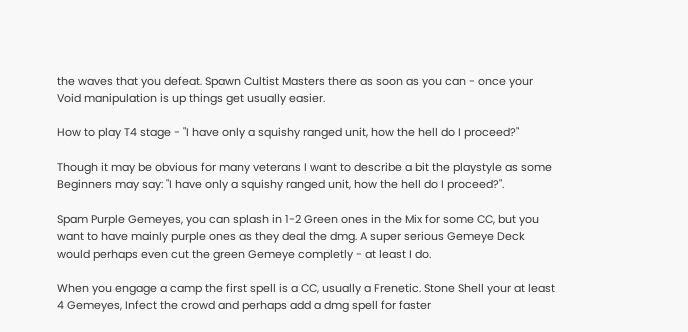the waves that you defeat. Spawn Cultist Masters there as soon as you can - once your Void manipulation is up things get usually easier.

How to play T4 stage - "I have only a squishy ranged unit, how the hell do I proceed?"

Though it may be obvious for many veterans I want to describe a bit the playstyle as some Beginners may say: "I have only a squishy ranged unit, how the hell do I proceed?".

Spam Purple Gemeyes, you can splash in 1-2 Green ones in the Mix for some CC, but you want to have mainly purple ones as they deal the dmg. A super serious Gemeye Deck would perhaps even cut the green Gemeye completly - at least I do.

When you engage a camp the first spell is a CC, usually a Frenetic. Stone Shell your at least 4 Gemeyes, Infect the crowd and perhaps add a dmg spell for faster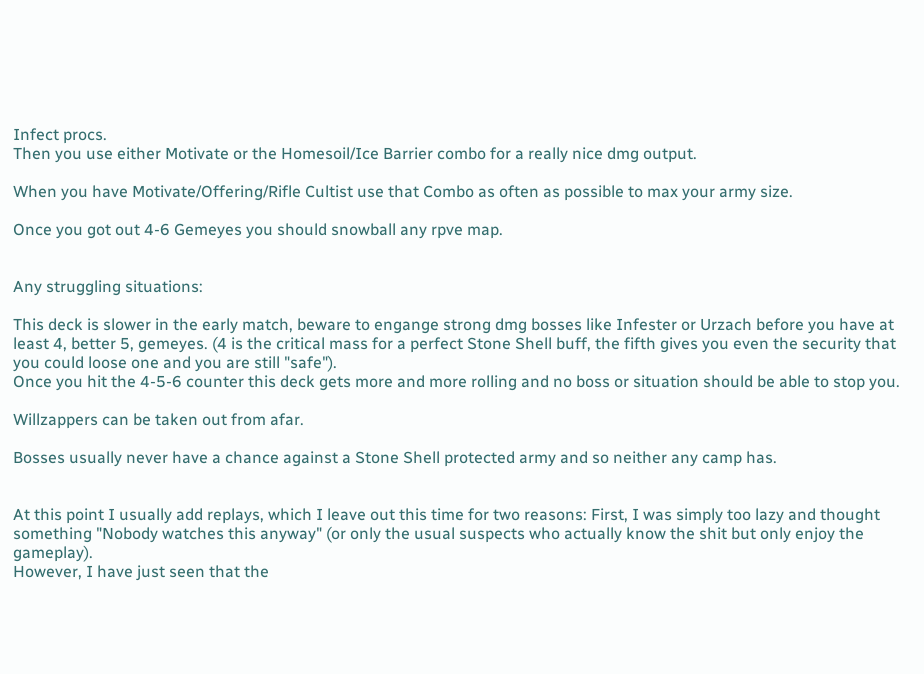Infect procs.
Then you use either Motivate or the Homesoil/Ice Barrier combo for a really nice dmg output.

When you have Motivate/Offering/Rifle Cultist use that Combo as often as possible to max your army size.

Once you got out 4-6 Gemeyes you should snowball any rpve map.


Any struggling situations:

This deck is slower in the early match, beware to engange strong dmg bosses like Infester or Urzach before you have at least 4, better 5, gemeyes. (4 is the critical mass for a perfect Stone Shell buff, the fifth gives you even the security that you could loose one and you are still "safe").
Once you hit the 4-5-6 counter this deck gets more and more rolling and no boss or situation should be able to stop you.

Willzappers can be taken out from afar.

Bosses usually never have a chance against a Stone Shell protected army and so neither any camp has.


At this point I usually add replays, which I leave out this time for two reasons: First, I was simply too lazy and thought something "Nobody watches this anyway" (or only the usual suspects who actually know the shit but only enjoy the gameplay).
However, I have just seen that the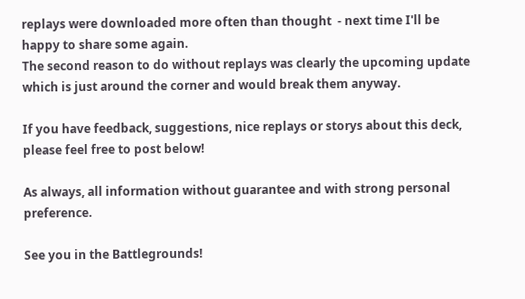replays were downloaded more often than thought  - next time I'll be happy to share some again.
The second reason to do without replays was clearly the upcoming update which is just around the corner and would break them anyway.

If you have feedback, suggestions, nice replays or storys about this deck, please feel free to post below!

As always, all information without guarantee and with strong personal preference.

See you in the Battlegrounds!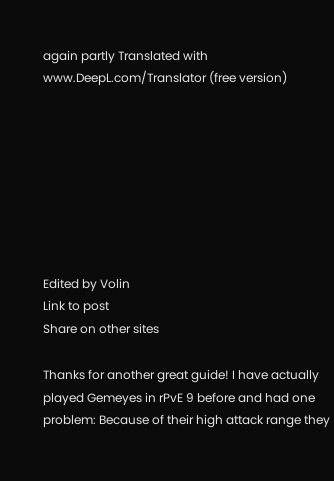again partly Translated with www.DeepL.com/Translator (free version)








Edited by Volin
Link to post
Share on other sites

Thanks for another great guide! I have actually played Gemeyes in rPvE 9 before and had one problem: Because of their high attack range they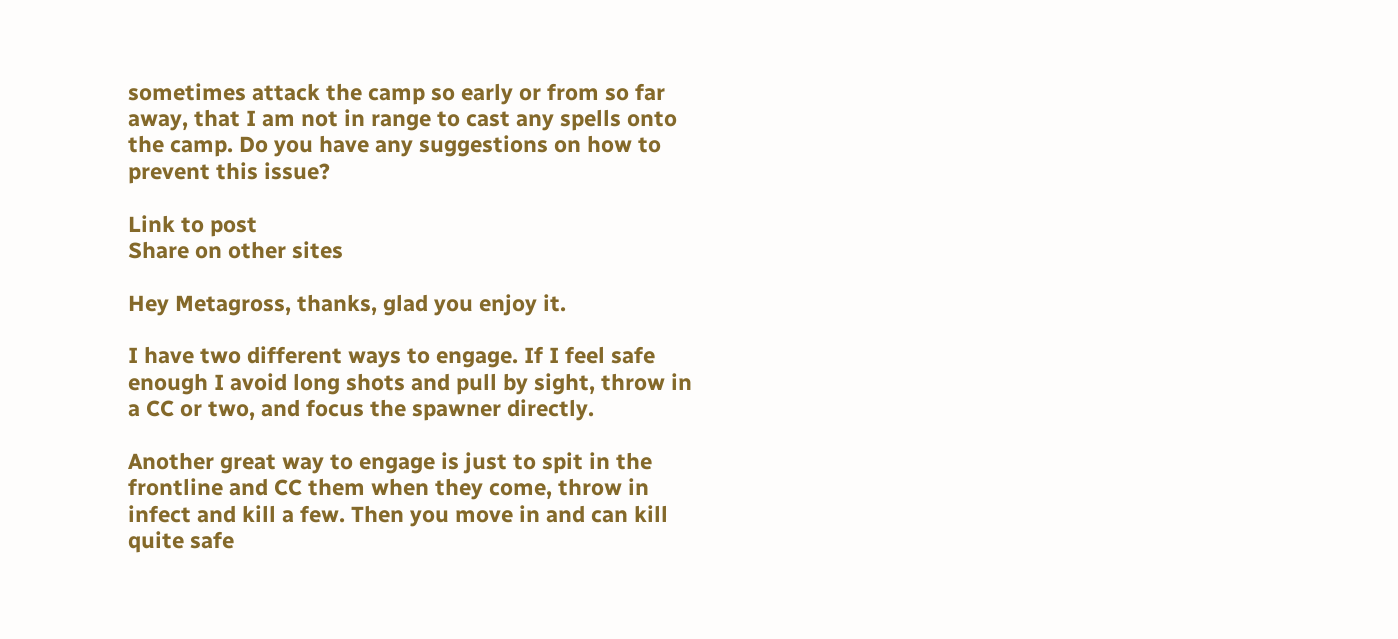sometimes attack the camp so early or from so far away, that I am not in range to cast any spells onto the camp. Do you have any suggestions on how to prevent this issue?

Link to post
Share on other sites

Hey Metagross, thanks, glad you enjoy it.

I have two different ways to engage. If I feel safe enough I avoid long shots and pull by sight, throw in a CC or two, and focus the spawner directly.

Another great way to engage is just to spit in the frontline and CC them when they come, throw in infect and kill a few. Then you move in and can kill quite safe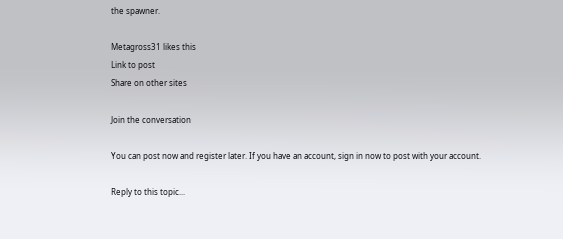the spawner.

Metagross31 likes this
Link to post
Share on other sites

Join the conversation

You can post now and register later. If you have an account, sign in now to post with your account.

Reply to this topic...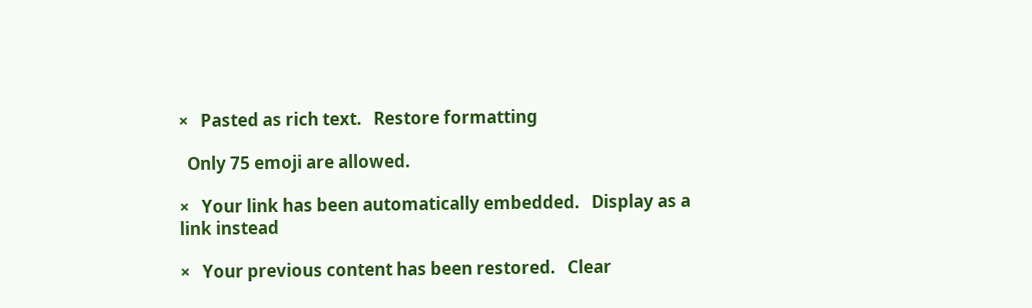×   Pasted as rich text.   Restore formatting

  Only 75 emoji are allowed.

×   Your link has been automatically embedded.   Display as a link instead

×   Your previous content has been restored.   Clear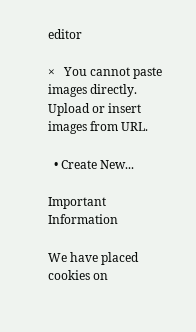editor

×   You cannot paste images directly. Upload or insert images from URL.

  • Create New...

Important Information

We have placed cookies on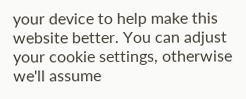your device to help make this website better. You can adjust your cookie settings, otherwise we'll assume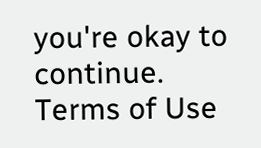you're okay to continue. Terms of Use